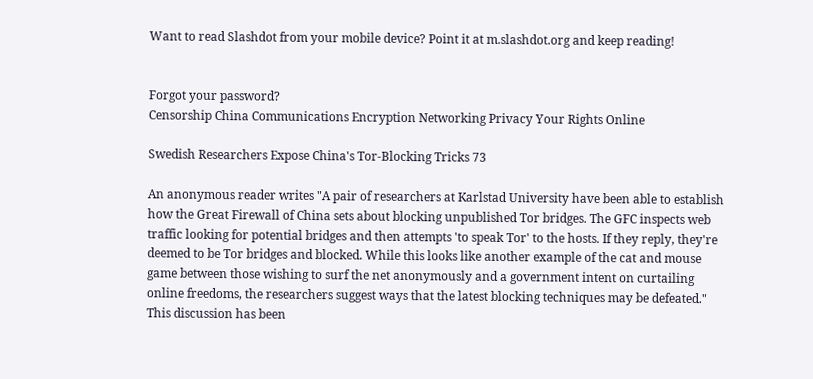Want to read Slashdot from your mobile device? Point it at m.slashdot.org and keep reading!


Forgot your password?
Censorship China Communications Encryption Networking Privacy Your Rights Online

Swedish Researchers Expose China's Tor-Blocking Tricks 73

An anonymous reader writes "A pair of researchers at Karlstad University have been able to establish how the Great Firewall of China sets about blocking unpublished Tor bridges. The GFC inspects web traffic looking for potential bridges and then attempts 'to speak Tor' to the hosts. If they reply, they're deemed to be Tor bridges and blocked. While this looks like another example of the cat and mouse game between those wishing to surf the net anonymously and a government intent on curtailing online freedoms, the researchers suggest ways that the latest blocking techniques may be defeated."
This discussion has been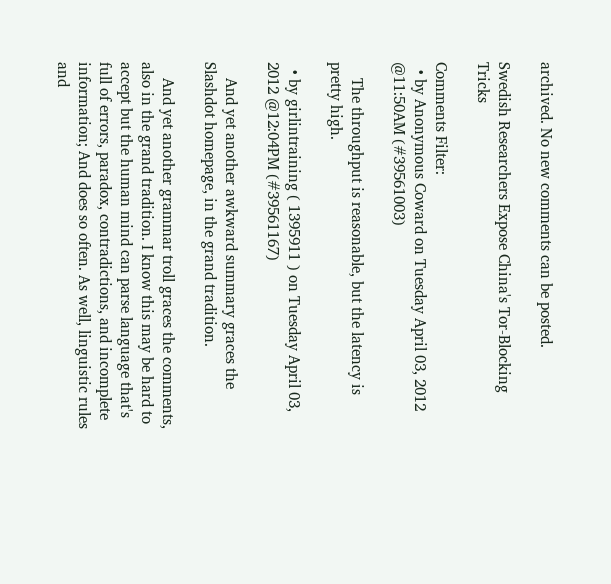archived. No new comments can be posted.

Swedish Researchers Expose China's Tor-Blocking Tricks

Comments Filter:
  • by Anonymous Coward on Tuesday April 03, 2012 @11:50AM (#39561003)

    The throughput is reasonable, but the latency is pretty high.

  • by girlintraining ( 1395911 ) on Tuesday April 03, 2012 @12:04PM (#39561167)

    And yet another awkward summary graces the Slashdot homepage, in the grand tradition.

    And yet another grammar troll graces the comments, also in the grand tradition. I know this may be hard to accept but the human mind can parse language that's full of errors, paradox, contradictions, and incomplete information; And does so often. As well, linguistic rules and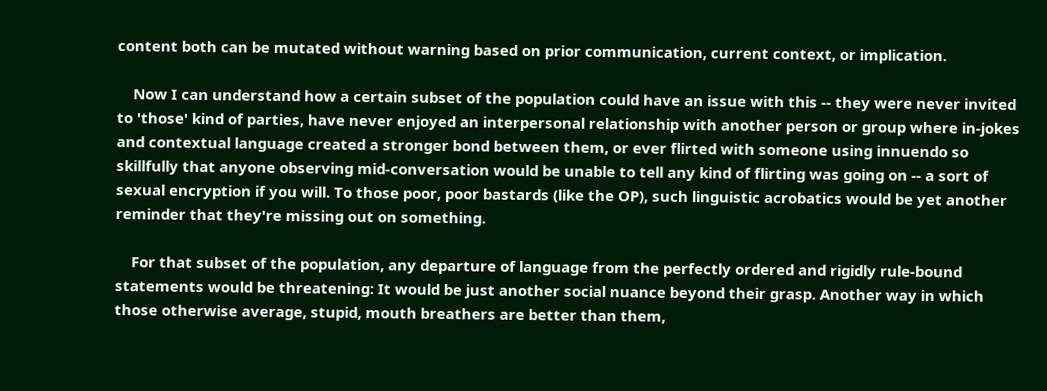content both can be mutated without warning based on prior communication, current context, or implication.

    Now I can understand how a certain subset of the population could have an issue with this -- they were never invited to 'those' kind of parties, have never enjoyed an interpersonal relationship with another person or group where in-jokes and contextual language created a stronger bond between them, or ever flirted with someone using innuendo so skillfully that anyone observing mid-conversation would be unable to tell any kind of flirting was going on -- a sort of sexual encryption if you will. To those poor, poor bastards (like the OP), such linguistic acrobatics would be yet another reminder that they're missing out on something.

    For that subset of the population, any departure of language from the perfectly ordered and rigidly rule-bound statements would be threatening: It would be just another social nuance beyond their grasp. Another way in which those otherwise average, stupid, mouth breathers are better than them,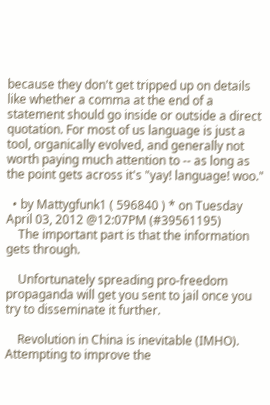because they don't get tripped up on details like whether a comma at the end of a statement should go inside or outside a direct quotation. For most of us language is just a tool, organically evolved, and generally not worth paying much attention to -- as long as the point gets across it's "yay! language! woo."

  • by Mattygfunk1 ( 596840 ) * on Tuesday April 03, 2012 @12:07PM (#39561195)
    The important part is that the information gets through.

    Unfortunately spreading pro-freedom propaganda will get you sent to jail once you try to disseminate it further.

    Revolution in China is inevitable (IMHO). Attempting to improve the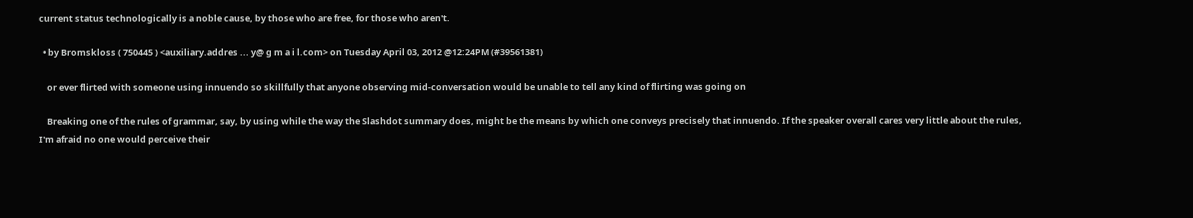current status technologically is a noble cause, by those who are free, for those who aren't.

  • by Bromskloss ( 750445 ) <auxiliary.addres ... y@ g m a i l.com> on Tuesday April 03, 2012 @12:24PM (#39561381)

    or ever flirted with someone using innuendo so skillfully that anyone observing mid-conversation would be unable to tell any kind of flirting was going on

    Breaking one of the rules of grammar, say, by using while the way the Slashdot summary does, might be the means by which one conveys precisely that innuendo. If the speaker overall cares very little about the rules, I'm afraid no one would perceive their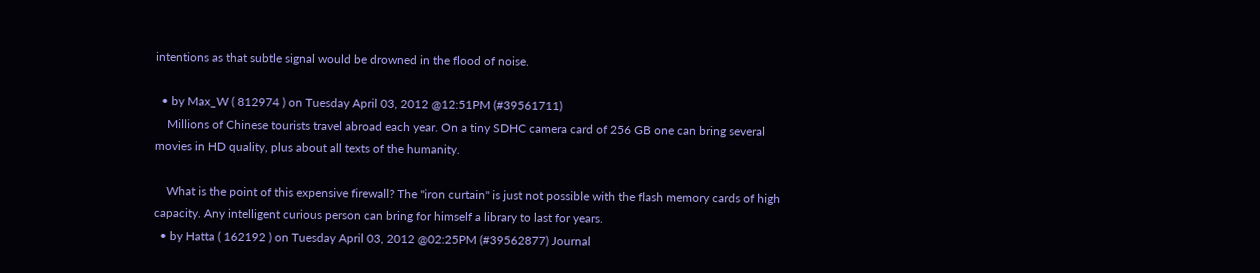intentions as that subtle signal would be drowned in the flood of noise.

  • by Max_W ( 812974 ) on Tuesday April 03, 2012 @12:51PM (#39561711)
    Millions of Chinese tourists travel abroad each year. On a tiny SDHC camera card of 256 GB one can bring several movies in HD quality, plus about all texts of the humanity.

    What is the point of this expensive firewall? The "iron curtain" is just not possible with the flash memory cards of high capacity. Any intelligent curious person can bring for himself a library to last for years.
  • by Hatta ( 162192 ) on Tuesday April 03, 2012 @02:25PM (#39562877) Journal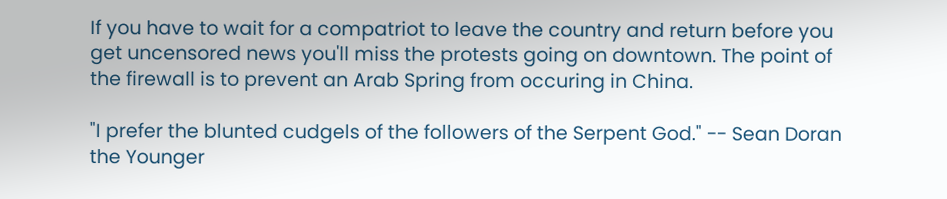If you have to wait for a compatriot to leave the country and return before you get uncensored news you'll miss the protests going on downtown. The point of the firewall is to prevent an Arab Spring from occuring in China.

"I prefer the blunted cudgels of the followers of the Serpent God." -- Sean Doran the Younger